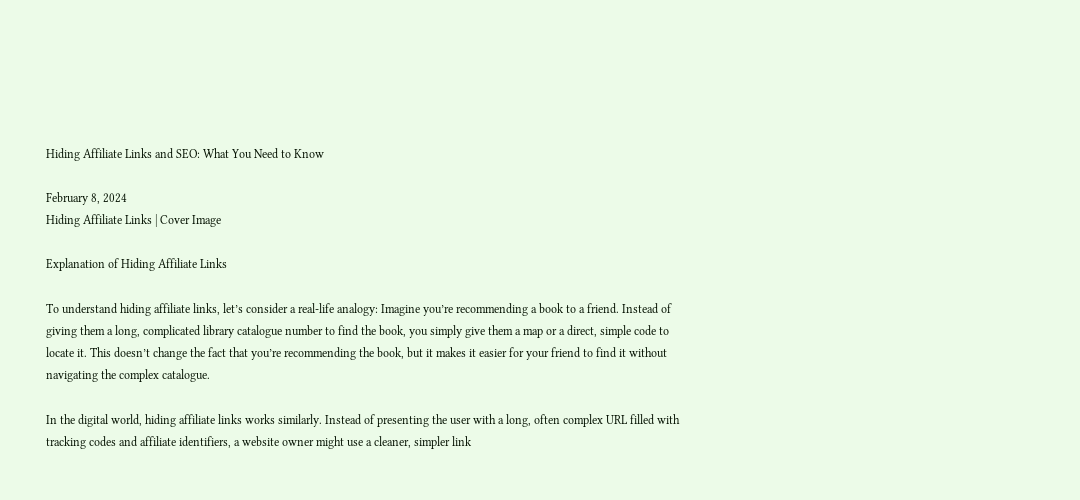Hiding Affiliate Links and SEO: What You Need to Know

February 8, 2024
Hiding Affiliate Links | Cover Image

Explanation of Hiding Affiliate Links

To understand hiding affiliate links, let’s consider a real-life analogy: Imagine you’re recommending a book to a friend. Instead of giving them a long, complicated library catalogue number to find the book, you simply give them a map or a direct, simple code to locate it. This doesn’t change the fact that you’re recommending the book, but it makes it easier for your friend to find it without navigating the complex catalogue.

In the digital world, hiding affiliate links works similarly. Instead of presenting the user with a long, often complex URL filled with tracking codes and affiliate identifiers, a website owner might use a cleaner, simpler link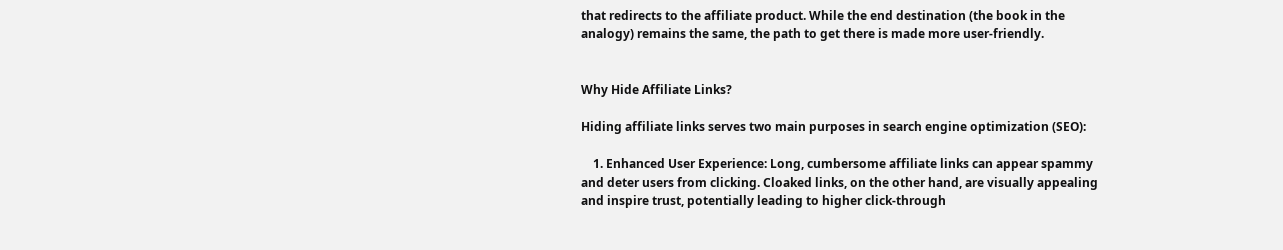that redirects to the affiliate product. While the end destination (the book in the analogy) remains the same, the path to get there is made more user-friendly.


Why Hide Affiliate Links?

Hiding affiliate links serves two main purposes in search engine optimization (SEO):

    1. Enhanced User Experience: Long, cumbersome affiliate links can appear spammy and deter users from clicking. Cloaked links, on the other hand, are visually appealing and inspire trust, potentially leading to higher click-through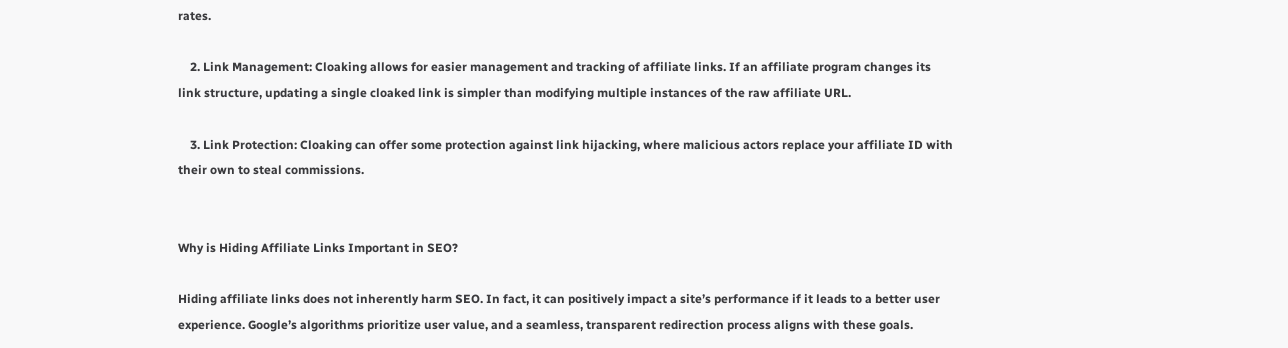rates.

    2. Link Management: Cloaking allows for easier management and tracking of affiliate links. If an affiliate program changes its link structure, updating a single cloaked link is simpler than modifying multiple instances of the raw affiliate URL.

    3. Link Protection: Cloaking can offer some protection against link hijacking, where malicious actors replace your affiliate ID with their own to steal commissions.


Why is Hiding Affiliate Links Important in SEO?

Hiding affiliate links does not inherently harm SEO. In fact, it can positively impact a site’s performance if it leads to a better user experience. Google’s algorithms prioritize user value, and a seamless, transparent redirection process aligns with these goals.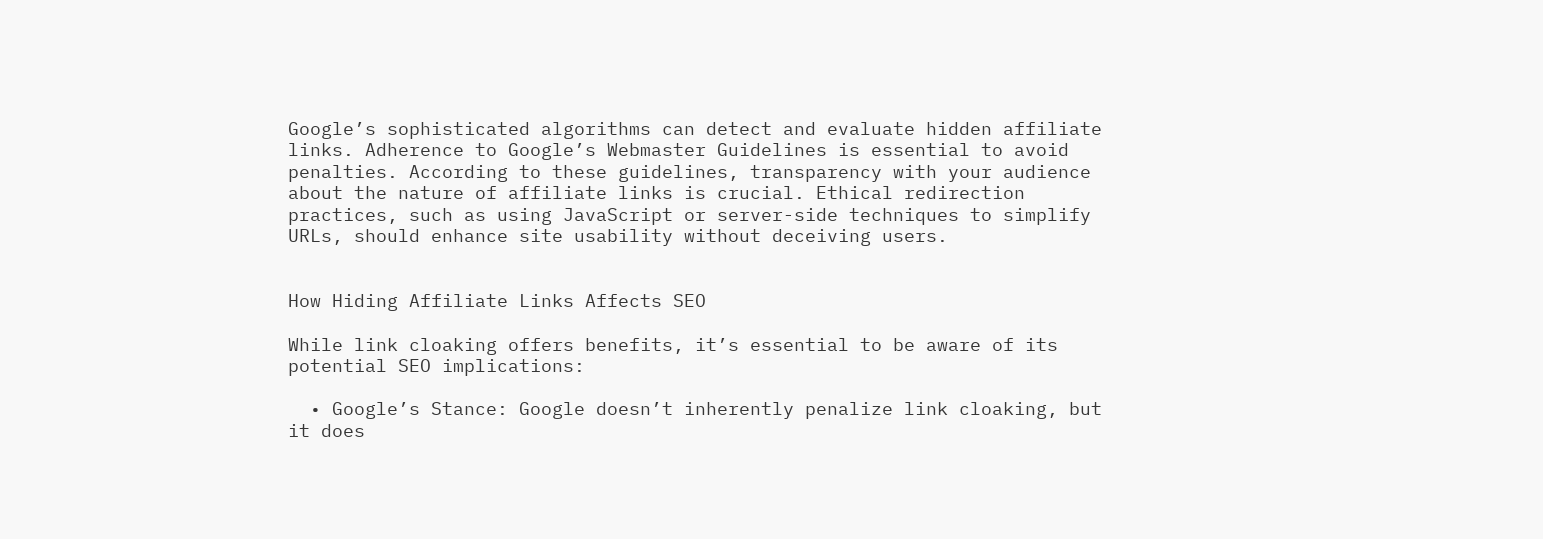Google’s sophisticated algorithms can detect and evaluate hidden affiliate links. Adherence to Google’s Webmaster Guidelines is essential to avoid penalties. According to these guidelines, transparency with your audience about the nature of affiliate links is crucial. Ethical redirection practices, such as using JavaScript or server-side techniques to simplify URLs, should enhance site usability without deceiving users.


How Hiding Affiliate Links Affects SEO

While link cloaking offers benefits, it’s essential to be aware of its potential SEO implications:

  • Google’s Stance: Google doesn’t inherently penalize link cloaking, but it does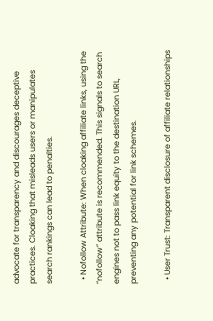advocate for transparency and discourages deceptive practices. Cloaking that misleads users or manipulates search rankings can lead to penalties.

  • Nofollow Attribute: When cloaking affiliate links, using the “nofollow” attribute is recommended. This signals to search engines not to pass link equity to the destination URL, preventing any potential for link schemes.

  • User Trust: Transparent disclosure of affiliate relationships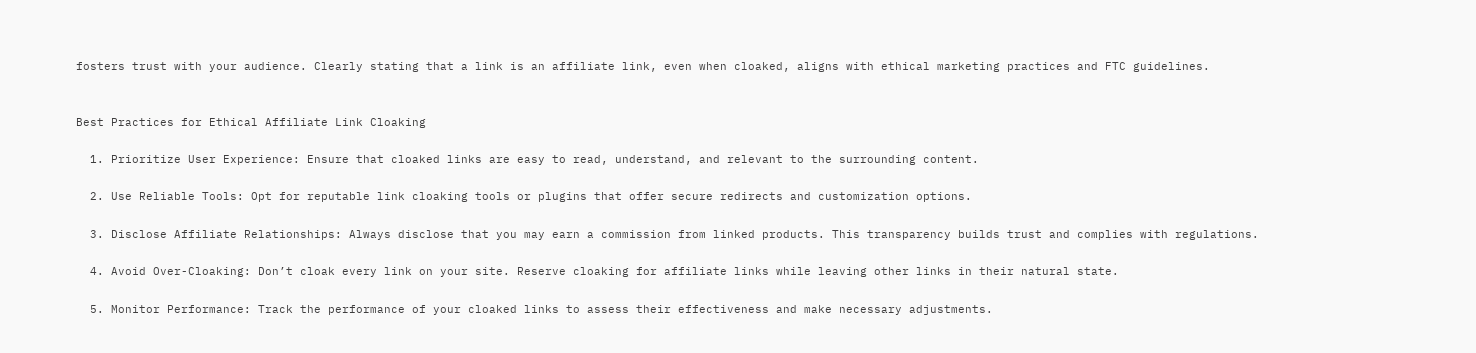fosters trust with your audience. Clearly stating that a link is an affiliate link, even when cloaked, aligns with ethical marketing practices and FTC guidelines.


Best Practices for Ethical Affiliate Link Cloaking

  1. Prioritize User Experience: Ensure that cloaked links are easy to read, understand, and relevant to the surrounding content.

  2. Use Reliable Tools: Opt for reputable link cloaking tools or plugins that offer secure redirects and customization options.

  3. Disclose Affiliate Relationships: Always disclose that you may earn a commission from linked products. This transparency builds trust and complies with regulations.

  4. Avoid Over-Cloaking: Don’t cloak every link on your site. Reserve cloaking for affiliate links while leaving other links in their natural state.

  5. Monitor Performance: Track the performance of your cloaked links to assess their effectiveness and make necessary adjustments.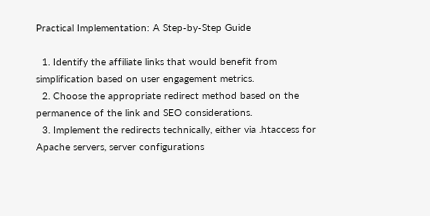Practical Implementation: A Step-by-Step Guide

  1. Identify the affiliate links that would benefit from simplification based on user engagement metrics.
  2. Choose the appropriate redirect method based on the permanence of the link and SEO considerations.
  3. Implement the redirects technically, either via .htaccess for Apache servers, server configurations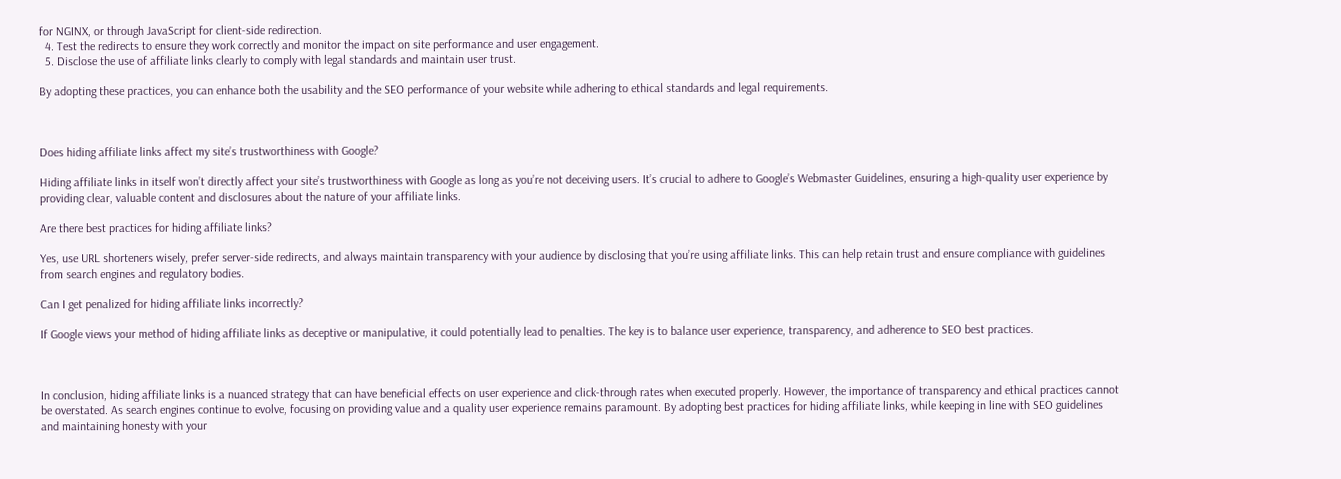for NGINX, or through JavaScript for client-side redirection.
  4. Test the redirects to ensure they work correctly and monitor the impact on site performance and user engagement.
  5. Disclose the use of affiliate links clearly to comply with legal standards and maintain user trust.

By adopting these practices, you can enhance both the usability and the SEO performance of your website while adhering to ethical standards and legal requirements.



Does hiding affiliate links affect my site’s trustworthiness with Google?

Hiding affiliate links in itself won’t directly affect your site’s trustworthiness with Google as long as you’re not deceiving users. It’s crucial to adhere to Google’s Webmaster Guidelines, ensuring a high-quality user experience by providing clear, valuable content and disclosures about the nature of your affiliate links.

Are there best practices for hiding affiliate links?

Yes, use URL shorteners wisely, prefer server-side redirects, and always maintain transparency with your audience by disclosing that you’re using affiliate links. This can help retain trust and ensure compliance with guidelines from search engines and regulatory bodies.

Can I get penalized for hiding affiliate links incorrectly?

If Google views your method of hiding affiliate links as deceptive or manipulative, it could potentially lead to penalties. The key is to balance user experience, transparency, and adherence to SEO best practices.



In conclusion, hiding affiliate links is a nuanced strategy that can have beneficial effects on user experience and click-through rates when executed properly. However, the importance of transparency and ethical practices cannot be overstated. As search engines continue to evolve, focusing on providing value and a quality user experience remains paramount. By adopting best practices for hiding affiliate links, while keeping in line with SEO guidelines and maintaining honesty with your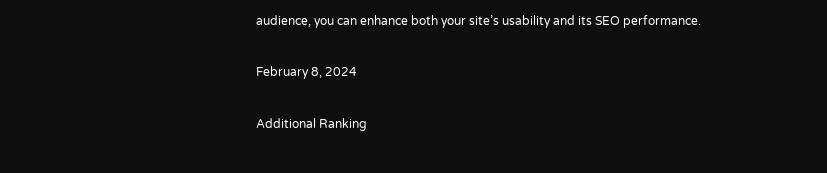audience, you can enhance both your site’s usability and its SEO performance.

February 8, 2024

Additional Ranking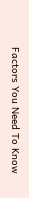Factors You Need To Know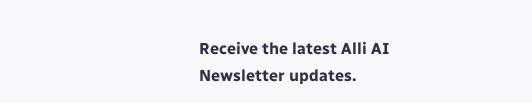Receive the latest Alli AI Newsletter updates.